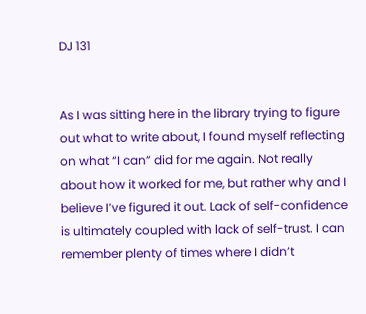DJ 131


As I was sitting here in the library trying to figure out what to write about, I found myself reflecting on what “I can” did for me again. Not really about how it worked for me, but rather why and I believe I’ve figured it out. Lack of self-confidence is ultimately coupled with lack of self-trust. I can remember plenty of times where I didn’t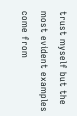trust myself but the most evident examples come from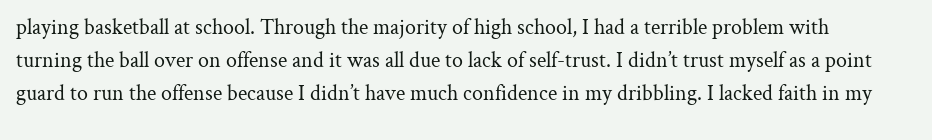playing basketball at school. Through the majority of high school, I had a terrible problem with turning the ball over on offense and it was all due to lack of self-trust. I didn’t trust myself as a point guard to run the offense because I didn’t have much confidence in my dribbling. I lacked faith in my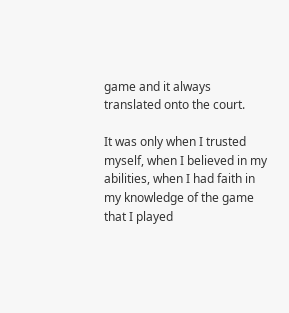game and it always translated onto the court.

It was only when I trusted myself, when I believed in my abilities, when I had faith in my knowledge of the game that I played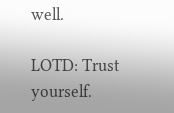well.

LOTD: Trust yourself.